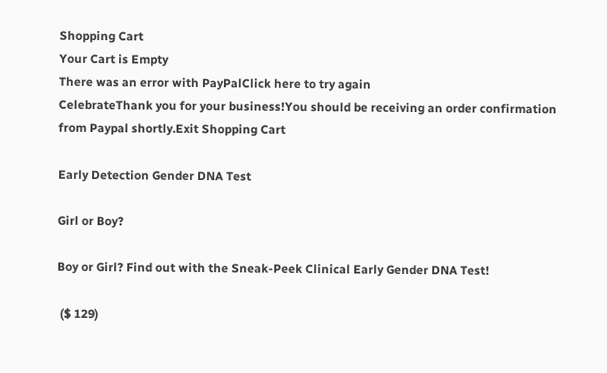Shopping Cart
Your Cart is Empty
There was an error with PayPalClick here to try again
CelebrateThank you for your business!You should be receiving an order confirmation from Paypal shortly.Exit Shopping Cart

Early Detection Gender DNA Test

Girl or Boy?

Boy or Girl? Find out with the Sneak-Peek Clinical Early Gender DNA Test!

 ($ 129)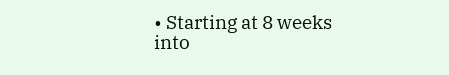• Starting at 8 weeks into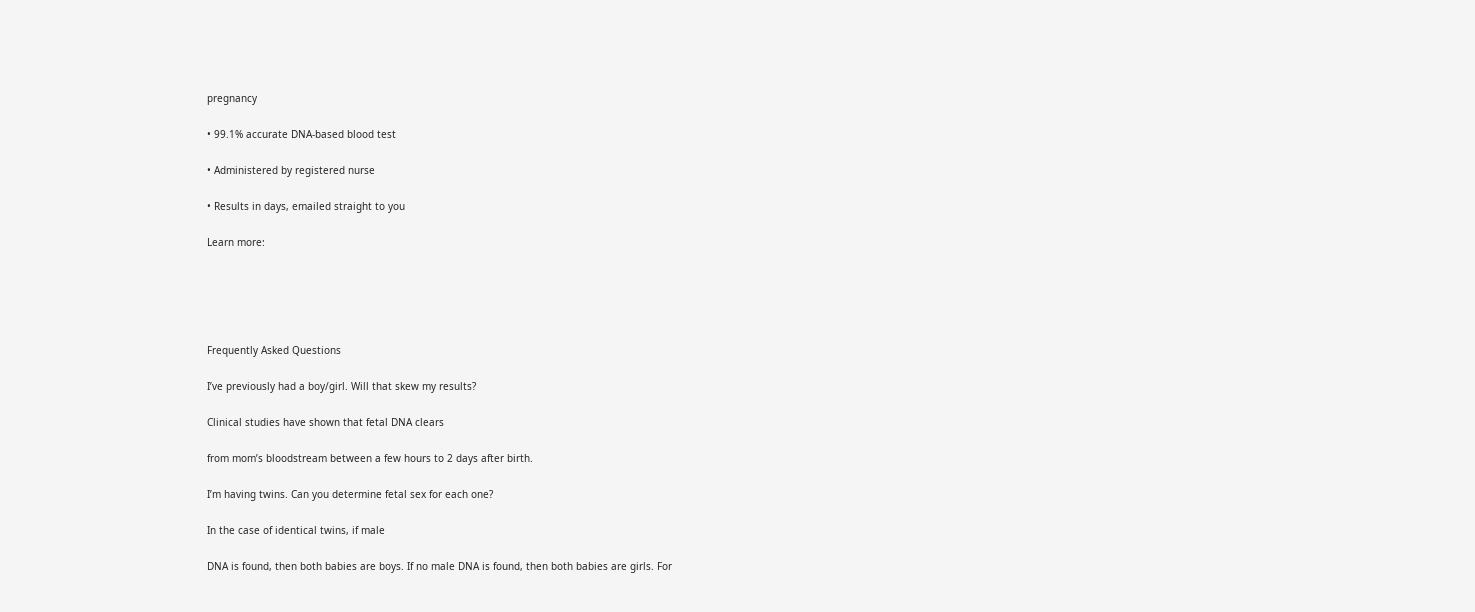pregnancy

• 99.1% accurate DNA-based blood test

• Administered by registered nurse

• Results in days, emailed straight to you

Learn more:





Frequently Asked Questions

I’ve previously had a boy/girl. Will that skew my results?

Clinical studies have shown that fetal DNA clears

from mom’s bloodstream between a few hours to 2 days after birth.

I’m having twins. Can you determine fetal sex for each one?

In the case of identical twins, if male

DNA is found, then both babies are boys. If no male DNA is found, then both babies are girls. For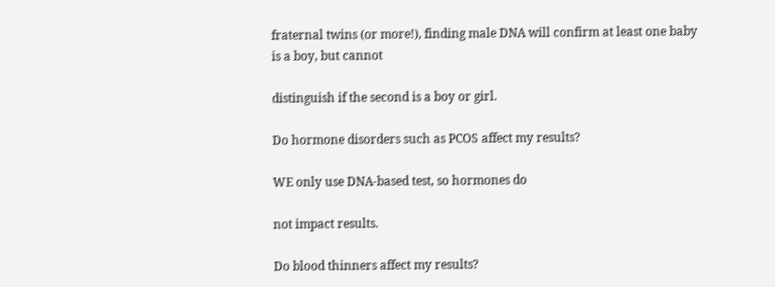fraternal twins (or more!), finding male DNA will confirm at least one baby is a boy, but cannot

distinguish if the second is a boy or girl.

Do hormone disorders such as PCOS affect my results?

WE only use DNA-based test, so hormones do

not impact results.

Do blood thinners affect my results?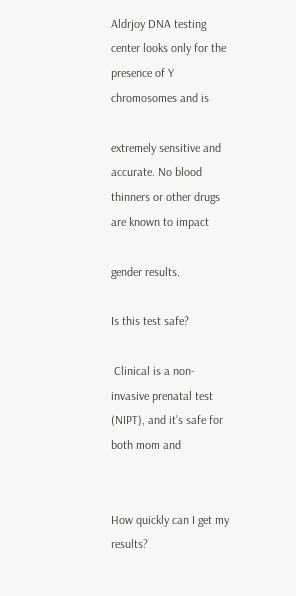Aldrjoy DNA testing center looks only for the presence of Y chromosomes and is

extremely sensitive and accurate. No blood thinners or other drugs are known to impact

gender results.

Is this test safe?

 Clinical is a non-invasive prenatal test (NIPT), and it’s safe for both mom and


How quickly can I get my results?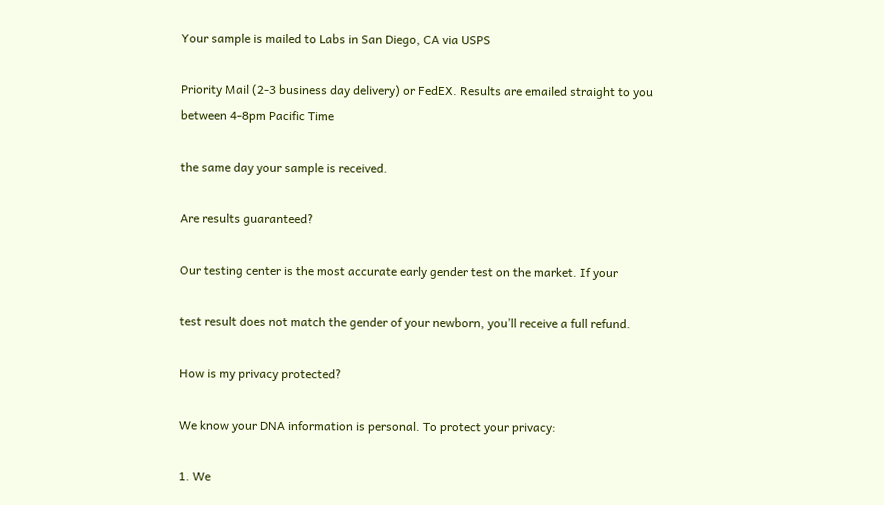Your sample is mailed to Labs in San Diego, CA via USPS

Priority Mail (2-3 business day delivery) or FedEX. Results are emailed straight to you between 4-8pm Pacific Time

the same day your sample is received.

Are results guaranteed?

Our testing center is the most accurate early gender test on the market. If your

test result does not match the gender of your newborn, you’ll receive a full refund.

How is my privacy protected?

We know your DNA information is personal. To protect your privacy:

1. We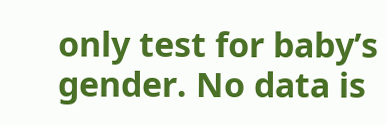only test for baby’s gender. No data is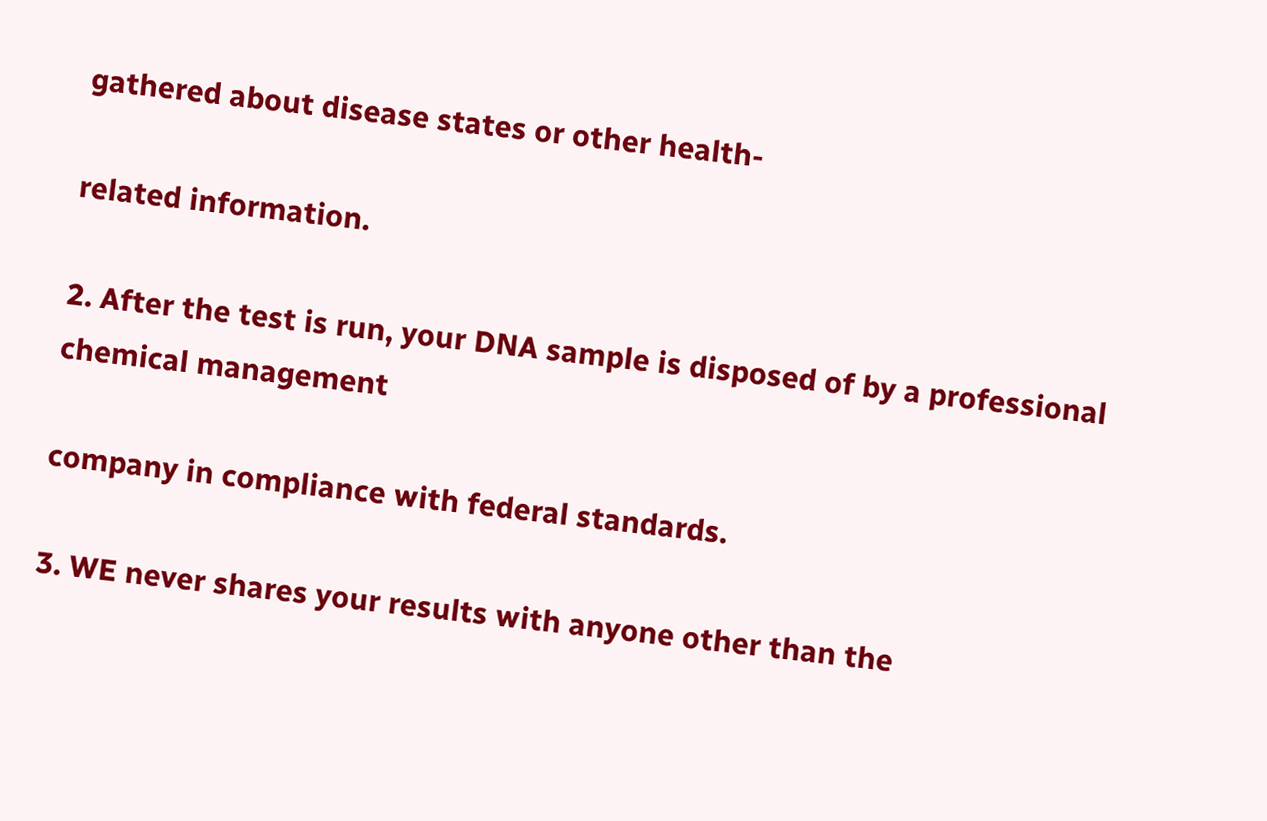gathered about disease states or other health-

related information.

2. After the test is run, your DNA sample is disposed of by a professional chemical management

company in compliance with federal standards.

3. WE never shares your results with anyone other than the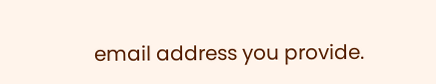email address you provide.